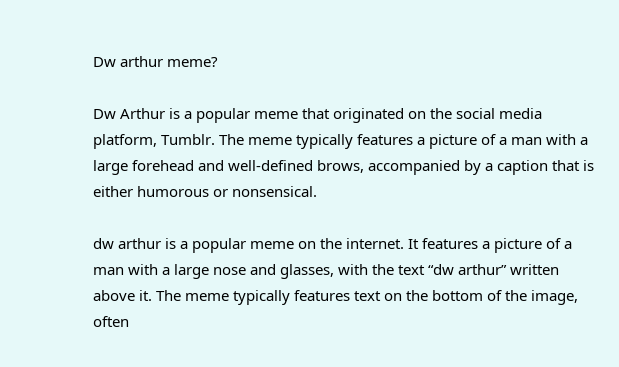Dw arthur meme?

Dw Arthur is a popular meme that originated on the social media platform, Tumblr. The meme typically features a picture of a man with a large forehead and well-defined brows, accompanied by a caption that is either humorous or nonsensical.

dw arthur is a popular meme on the internet. It features a picture of a man with a large nose and glasses, with the text “dw arthur” written above it. The meme typically features text on the bottom of the image, often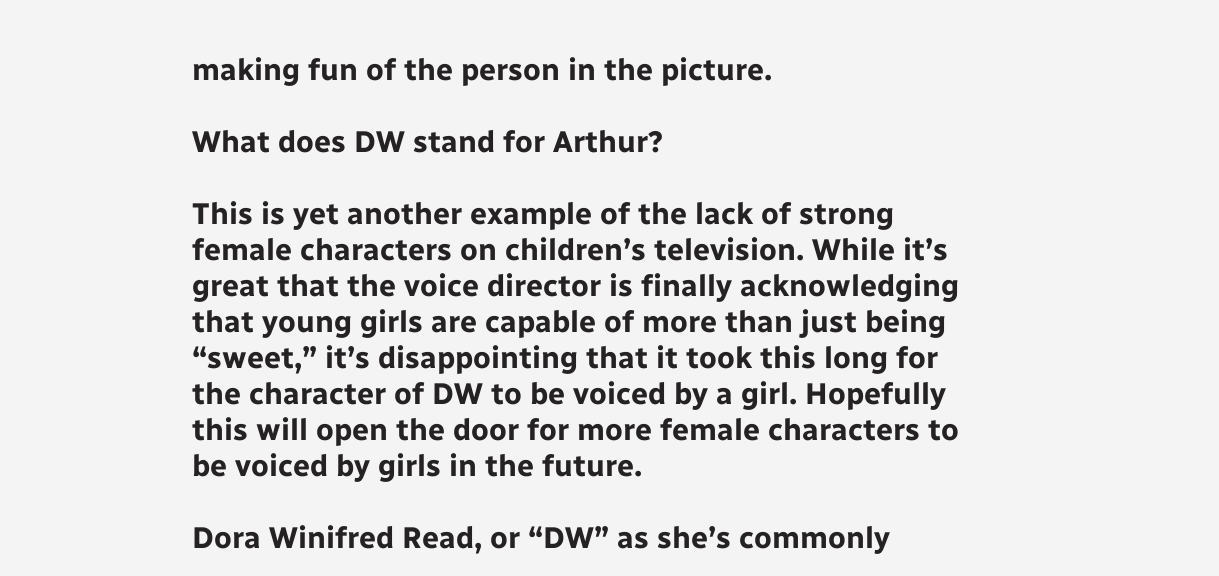making fun of the person in the picture.

What does DW stand for Arthur?

This is yet another example of the lack of strong female characters on children’s television. While it’s great that the voice director is finally acknowledging that young girls are capable of more than just being “sweet,” it’s disappointing that it took this long for the character of DW to be voiced by a girl. Hopefully this will open the door for more female characters to be voiced by girls in the future.

Dora Winifred Read, or “DW” as she’s commonly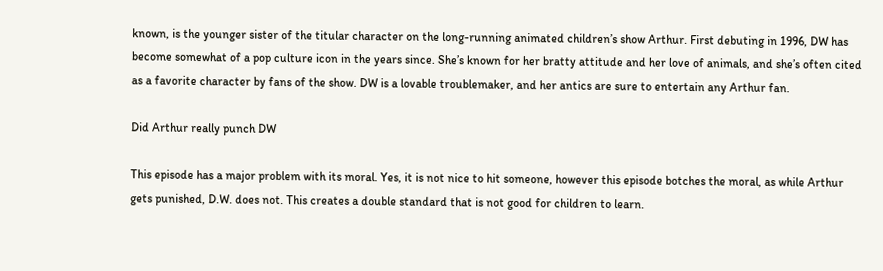known, is the younger sister of the titular character on the long-running animated children’s show Arthur. First debuting in 1996, DW has become somewhat of a pop culture icon in the years since. She’s known for her bratty attitude and her love of animals, and she’s often cited as a favorite character by fans of the show. DW is a lovable troublemaker, and her antics are sure to entertain any Arthur fan.

Did Arthur really punch DW

This episode has a major problem with its moral. Yes, it is not nice to hit someone, however this episode botches the moral, as while Arthur gets punished, D.W. does not. This creates a double standard that is not good for children to learn.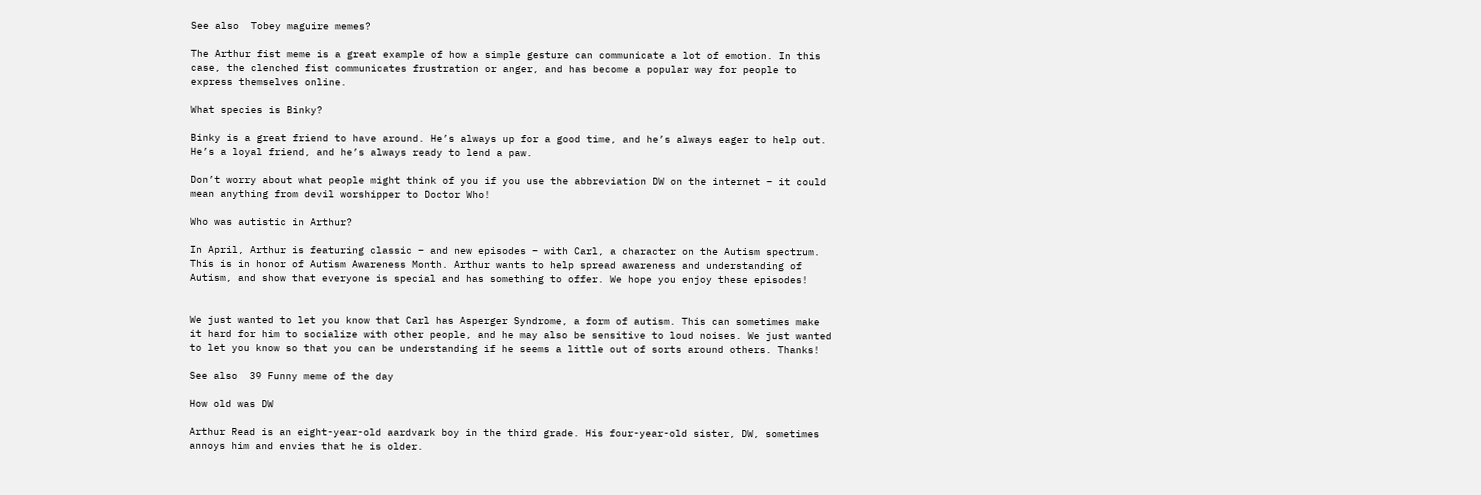See also  Tobey maguire memes?

The Arthur fist meme is a great example of how a simple gesture can communicate a lot of emotion. In this case, the clenched fist communicates frustration or anger, and has become a popular way for people to express themselves online.

What species is Binky?

Binky is a great friend to have around. He’s always up for a good time, and he’s always eager to help out. He’s a loyal friend, and he’s always ready to lend a paw.

Don’t worry about what people might think of you if you use the abbreviation DW on the internet – it could mean anything from devil worshipper to Doctor Who!

Who was autistic in Arthur?

In April, Arthur is featuring classic – and new episodes – with Carl, a character on the Autism spectrum. This is in honor of Autism Awareness Month. Arthur wants to help spread awareness and understanding of Autism, and show that everyone is special and has something to offer. We hope you enjoy these episodes!


We just wanted to let you know that Carl has Asperger Syndrome, a form of autism. This can sometimes make it hard for him to socialize with other people, and he may also be sensitive to loud noises. We just wanted to let you know so that you can be understanding if he seems a little out of sorts around others. Thanks!

See also  39 Funny meme of the day

How old was DW

Arthur Read is an eight-year-old aardvark boy in the third grade. His four-year-old sister, DW, sometimes annoys him and envies that he is older.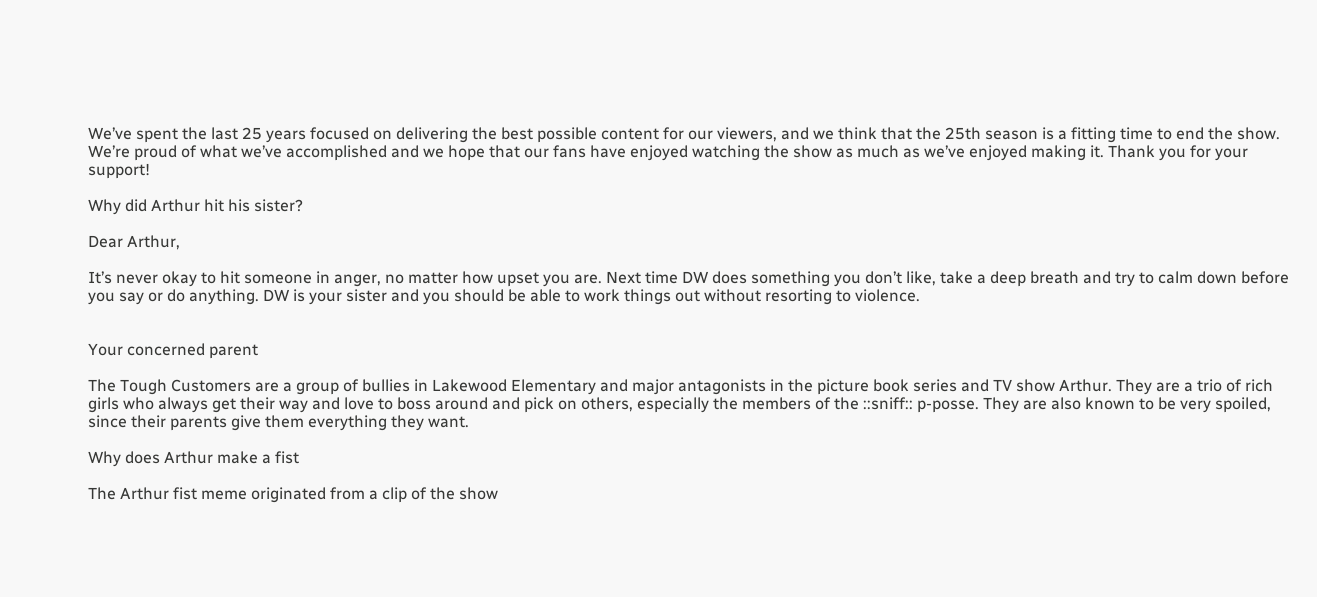We’ve spent the last 25 years focused on delivering the best possible content for our viewers, and we think that the 25th season is a fitting time to end the show. We’re proud of what we’ve accomplished and we hope that our fans have enjoyed watching the show as much as we’ve enjoyed making it. Thank you for your support!

Why did Arthur hit his sister?

Dear Arthur,

It’s never okay to hit someone in anger, no matter how upset you are. Next time DW does something you don’t like, take a deep breath and try to calm down before you say or do anything. DW is your sister and you should be able to work things out without resorting to violence.


Your concerned parent

The Tough Customers are a group of bullies in Lakewood Elementary and major antagonists in the picture book series and TV show Arthur. They are a trio of rich girls who always get their way and love to boss around and pick on others, especially the members of the ::sniff:: p-posse. They are also known to be very spoiled, since their parents give them everything they want.

Why does Arthur make a fist

The Arthur fist meme originated from a clip of the show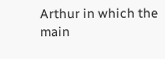Arthur in which the main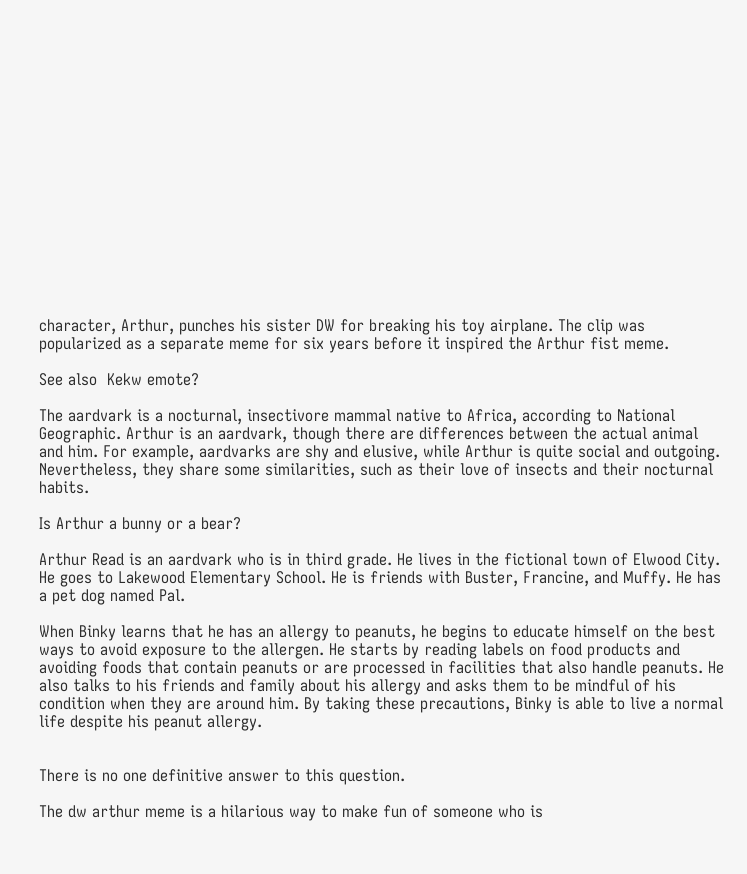character, Arthur, punches his sister DW for breaking his toy airplane. The clip was popularized as a separate meme for six years before it inspired the Arthur fist meme.

See also  Kekw emote?

The aardvark is a nocturnal, insectivore mammal native to Africa, according to National Geographic. Arthur is an aardvark, though there are differences between the actual animal and him. For example, aardvarks are shy and elusive, while Arthur is quite social and outgoing. Nevertheless, they share some similarities, such as their love of insects and their nocturnal habits.

Is Arthur a bunny or a bear?

Arthur Read is an aardvark who is in third grade. He lives in the fictional town of Elwood City. He goes to Lakewood Elementary School. He is friends with Buster, Francine, and Muffy. He has a pet dog named Pal.

When Binky learns that he has an allergy to peanuts, he begins to educate himself on the best ways to avoid exposure to the allergen. He starts by reading labels on food products and avoiding foods that contain peanuts or are processed in facilities that also handle peanuts. He also talks to his friends and family about his allergy and asks them to be mindful of his condition when they are around him. By taking these precautions, Binky is able to live a normal life despite his peanut allergy.


There is no one definitive answer to this question.

The dw arthur meme is a hilarious way to make fun of someone who is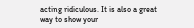acting ridiculous. It is also a great way to show your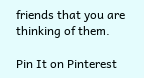friends that you are thinking of them.

Pin It on Pinterest